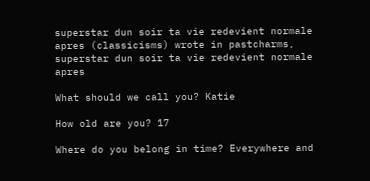superstar dun soir ta vie redevient normale apres (classicisms) wrote in pastcharms,
superstar dun soir ta vie redevient normale apres

What should we call you? Katie

How old are you? 17

Where do you belong in time? Everywhere and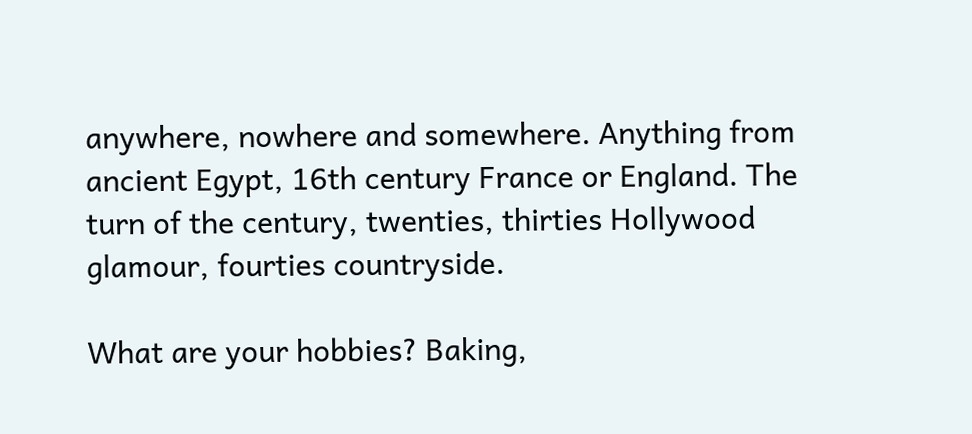anywhere, nowhere and somewhere. Anything from ancient Egypt, 16th century France or England. The turn of the century, twenties, thirties Hollywood glamour, fourties countryside.

What are your hobbies? Baking,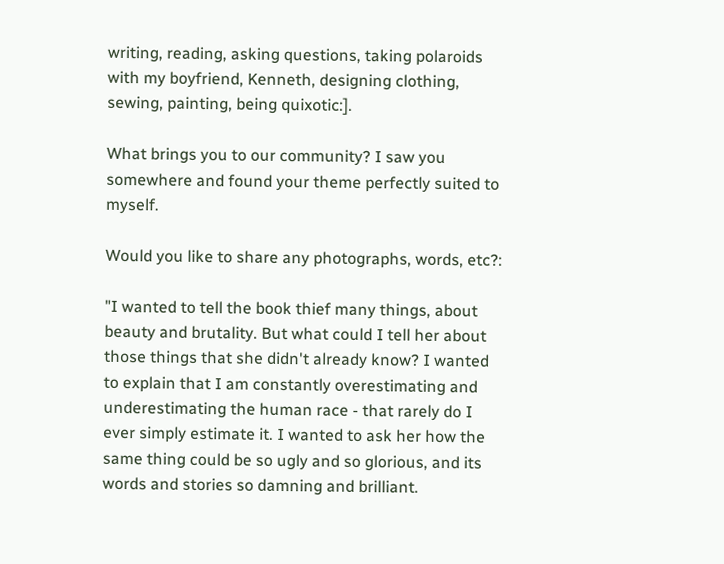writing, reading, asking questions, taking polaroids with my boyfriend, Kenneth, designing clothing, sewing, painting, being quixotic:].

What brings you to our community? I saw you somewhere and found your theme perfectly suited to myself.

Would you like to share any photographs, words, etc?:

"I wanted to tell the book thief many things, about beauty and brutality. But what could I tell her about those things that she didn't already know? I wanted to explain that I am constantly overestimating and underestimating the human race - that rarely do I ever simply estimate it. I wanted to ask her how the same thing could be so ugly and so glorious, and its words and stories so damning and brilliant.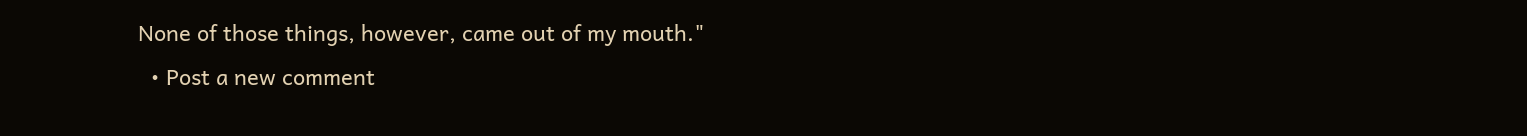None of those things, however, came out of my mouth."
  • Post a new comment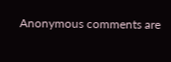Anonymous comments are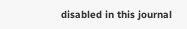disabled in this journal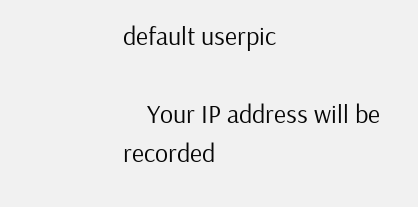default userpic

    Your IP address will be recorded